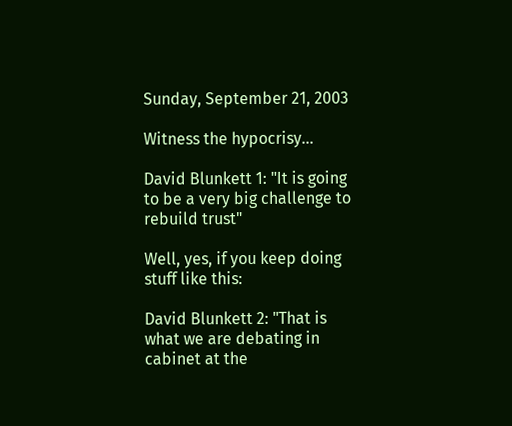Sunday, September 21, 2003

Witness the hypocrisy...

David Blunkett 1: "It is going to be a very big challenge to rebuild trust"

Well, yes, if you keep doing stuff like this:

David Blunkett 2: "That is what we are debating in cabinet at the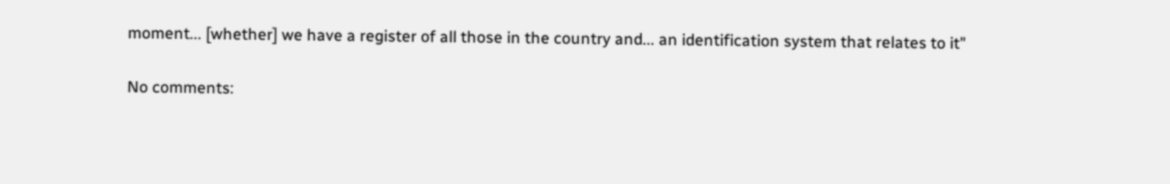moment... [whether] we have a register of all those in the country and... an identification system that relates to it"

No comments: